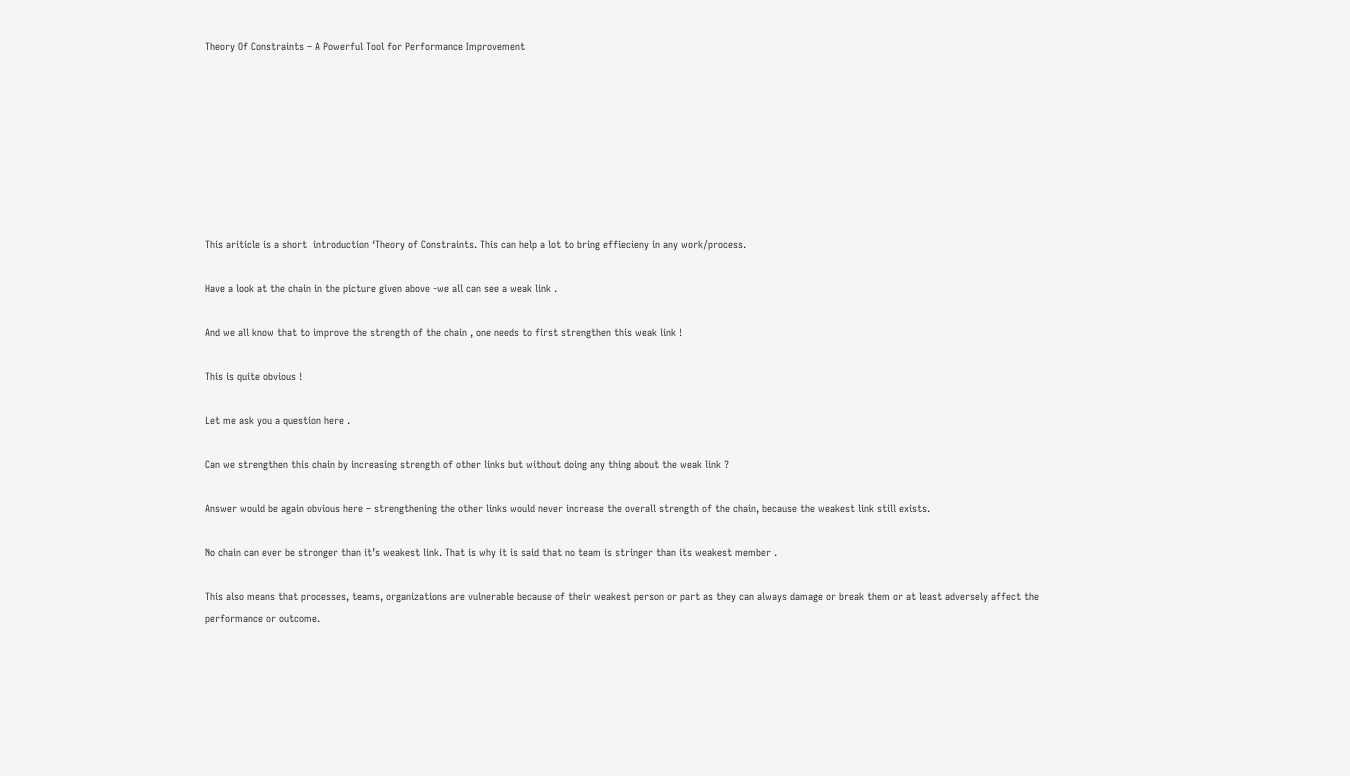Theory Of Constraints – A Powerful Tool for Performance Improvement








This ariticle is a short  introduction ‘Theory of Constraints. This can help a lot to bring effiecieny in any work/process.

Have a look at the chain in the picture given above -we all can see a weak link .

And we all know that to improve the strength of the chain , one needs to first strengthen this weak link !

This is quite obvious !

Let me ask you a question here .

Can we strengthen this chain by increasing strength of other links but without doing any thing about the weak link ?

Answer would be again obvious here – strengthening the other links would never increase the overall strength of the chain, because the weakest link still exists.

No chain can ever be stronger than it’s weakest link. That is why it is said that no team is stringer than its weakest member .

This also means that processes, teams, organizations are vulnerable because of their weakest person or part as they can always damage or break them or at least adversely affect the performance or outcome.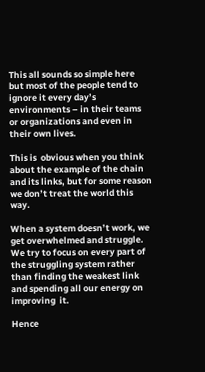This all sounds so simple here but most of the people tend to ignore it every day’s environments – in their teams or organizations and even in their own lives.

This is  obvious when you think about the example of the chain and its links, but for some reason we don’t treat the world this way.

When a system doesn’t work, we get overwhelmed and struggle. We try to focus on every part of the struggling system rather than finding the weakest link and spending all our energy on improving  it.

Hence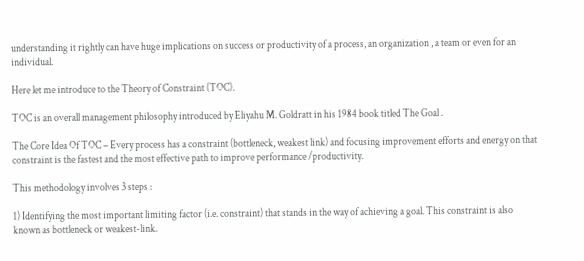understanding it rightly can have huge implications on success or productivity of a process, an organization , a team or even for an individual.

Here let me introduce to the Theory of Constraint (TOC).

TOC is an overall management philosophy introduced by Eliyahu M. Goldratt in his 1984 book titled The Goal .

The Core Idea Of TOC – Every process has a constraint (bottleneck, weakest link) and focusing improvement efforts and energy on that constraint is the fastest and the most effective path to improve performance /productivity.

This methodology involves 3 steps :

1) Identifying the most important limiting factor (i.e. constraint) that stands in the way of achieving a goal. This constraint is also known as bottleneck or weakest-link.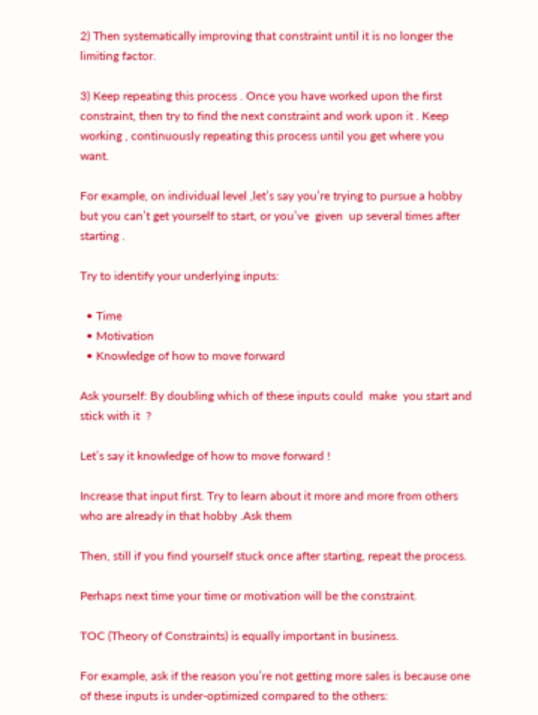2) Then systematically improving that constraint until it is no longer the limiting factor.

3) Keep repeating this process . Once you have worked upon the first constraint, then try to find the next constraint and work upon it . Keep working , continuously repeating this process until you get where you want.

For example, on individual level ,let’s say you’re trying to pursue a hobby but you can’t get yourself to start, or you’ve  given  up several times after starting .

Try to identify your underlying inputs:

  • Time
  • Motivation
  • Knowledge of how to move forward

Ask yourself: By doubling which of these inputs could  make  you start and stick with it  ?

Let’s say it knowledge of how to move forward !

Increase that input first. Try to learn about it more and more from others who are already in that hobby .Ask them

Then, still if you find yourself stuck once after starting, repeat the process.

Perhaps next time your time or motivation will be the constraint.

TOC (Theory of Constraints) is equally important in business.

For example, ask if the reason you’re not getting more sales is because one of these inputs is under-optimized compared to the others: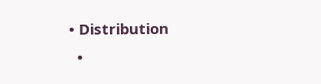• Distribution
  •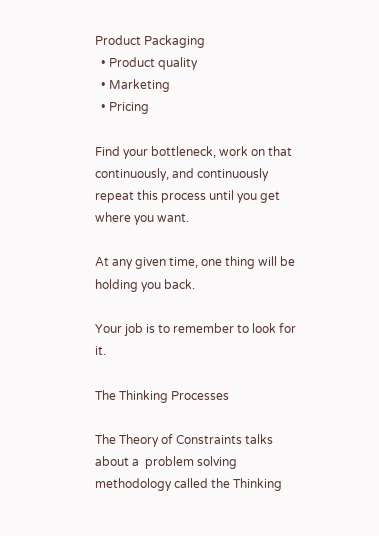Product Packaging
  • Product quality
  • Marketing
  • Pricing

Find your bottleneck, work on that continuously, and continuously repeat this process until you get where you want.

At any given time, one thing will be holding you back.

Your job is to remember to look for it.

The Thinking Processes

The Theory of Constraints talks about a  problem solving methodology called the Thinking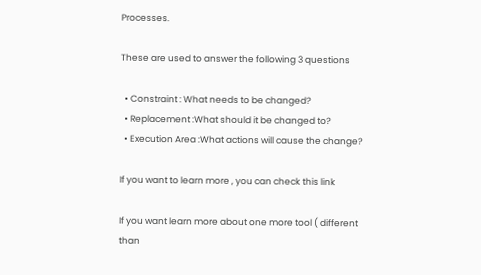Processes.

These are used to answer the following 3 questions

  • Constraint : What needs to be changed?
  • Replacement :What should it be changed to?
  • Execution Area :What actions will cause the change?

If you want to learn more , you can check this link

If you want learn more about one more tool ( different than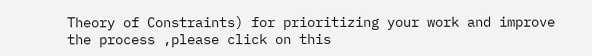Theory of Constraints) for prioritizing your work and improve the process ,please click on this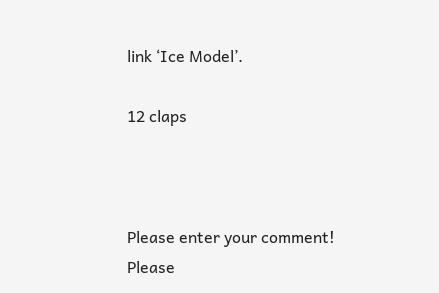link ‘Ice Model’.

12 claps



Please enter your comment!
Please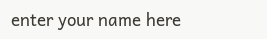enter your name here